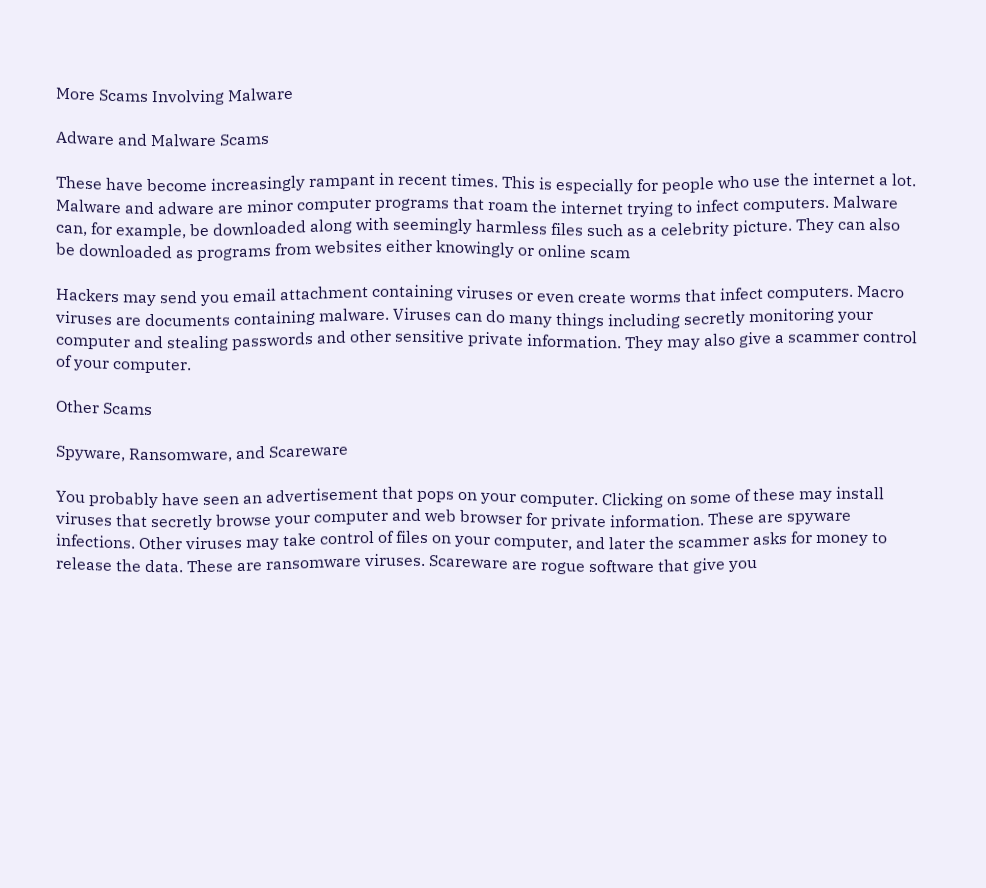More Scams Involving Malware

Adware and Malware Scams

These have become increasingly rampant in recent times. This is especially for people who use the internet a lot. Malware and adware are minor computer programs that roam the internet trying to infect computers. Malware can, for example, be downloaded along with seemingly harmless files such as a celebrity picture. They can also be downloaded as programs from websites either knowingly or online scam

Hackers may send you email attachment containing viruses or even create worms that infect computers. Macro viruses are documents containing malware. Viruses can do many things including secretly monitoring your computer and stealing passwords and other sensitive private information. They may also give a scammer control of your computer.

Other Scams

Spyware, Ransomware, and Scareware

You probably have seen an advertisement that pops on your computer. Clicking on some of these may install viruses that secretly browse your computer and web browser for private information. These are spyware infections. Other viruses may take control of files on your computer, and later the scammer asks for money to release the data. These are ransomware viruses. Scareware are rogue software that give you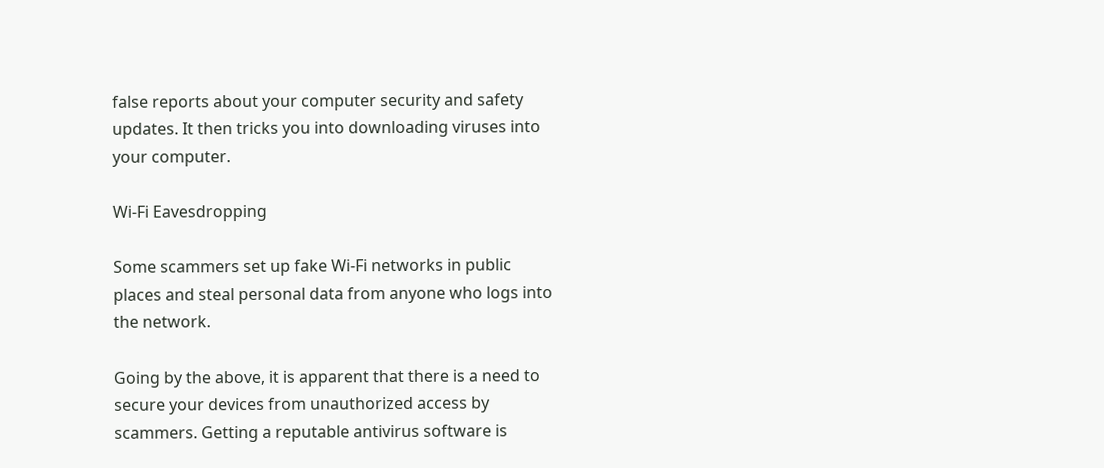false reports about your computer security and safety updates. It then tricks you into downloading viruses into your computer.

Wi-Fi Eavesdropping

Some scammers set up fake Wi-Fi networks in public places and steal personal data from anyone who logs into the network.

Going by the above, it is apparent that there is a need to secure your devices from unauthorized access by scammers. Getting a reputable antivirus software is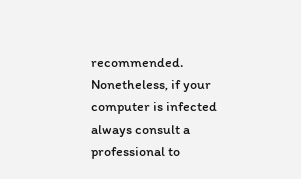recommended. Nonetheless, if your computer is infected always consult a professional to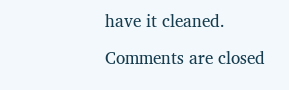have it cleaned.

Comments are closed